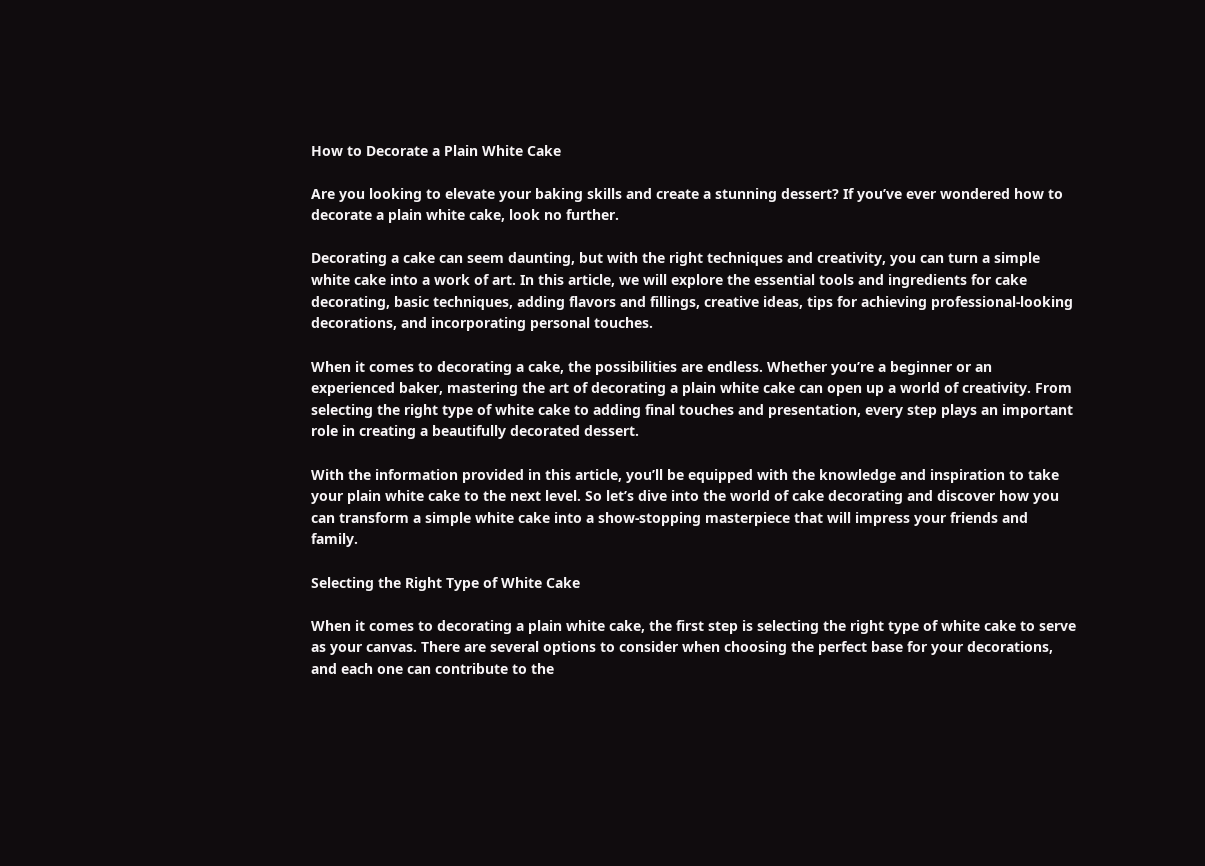How to Decorate a Plain White Cake

Are you looking to elevate your baking skills and create a stunning dessert? If you’ve ever wondered how to decorate a plain white cake, look no further.

Decorating a cake can seem daunting, but with the right techniques and creativity, you can turn a simple white cake into a work of art. In this article, we will explore the essential tools and ingredients for cake decorating, basic techniques, adding flavors and fillings, creative ideas, tips for achieving professional-looking decorations, and incorporating personal touches.

When it comes to decorating a cake, the possibilities are endless. Whether you’re a beginner or an experienced baker, mastering the art of decorating a plain white cake can open up a world of creativity. From selecting the right type of white cake to adding final touches and presentation, every step plays an important role in creating a beautifully decorated dessert.

With the information provided in this article, you’ll be equipped with the knowledge and inspiration to take your plain white cake to the next level. So let’s dive into the world of cake decorating and discover how you can transform a simple white cake into a show-stopping masterpiece that will impress your friends and family.

Selecting the Right Type of White Cake

When it comes to decorating a plain white cake, the first step is selecting the right type of white cake to serve as your canvas. There are several options to consider when choosing the perfect base for your decorations, and each one can contribute to the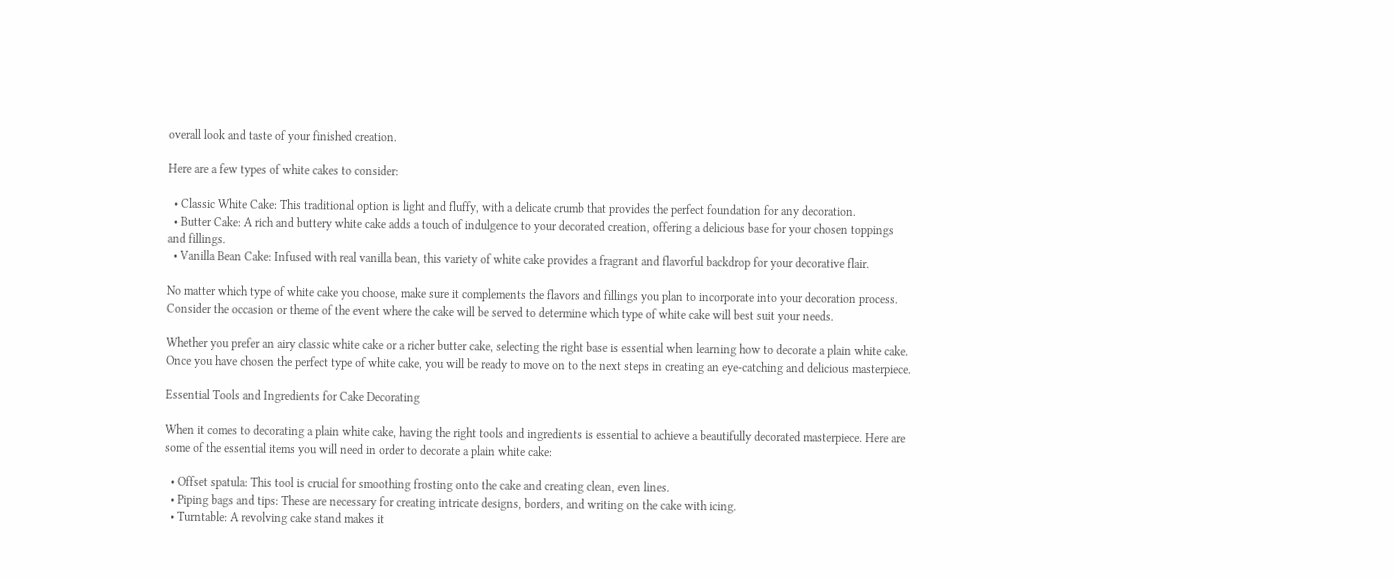overall look and taste of your finished creation.

Here are a few types of white cakes to consider:

  • Classic White Cake: This traditional option is light and fluffy, with a delicate crumb that provides the perfect foundation for any decoration.
  • Butter Cake: A rich and buttery white cake adds a touch of indulgence to your decorated creation, offering a delicious base for your chosen toppings and fillings.
  • Vanilla Bean Cake: Infused with real vanilla bean, this variety of white cake provides a fragrant and flavorful backdrop for your decorative flair.

No matter which type of white cake you choose, make sure it complements the flavors and fillings you plan to incorporate into your decoration process. Consider the occasion or theme of the event where the cake will be served to determine which type of white cake will best suit your needs.

Whether you prefer an airy classic white cake or a richer butter cake, selecting the right base is essential when learning how to decorate a plain white cake. Once you have chosen the perfect type of white cake, you will be ready to move on to the next steps in creating an eye-catching and delicious masterpiece.

Essential Tools and Ingredients for Cake Decorating

When it comes to decorating a plain white cake, having the right tools and ingredients is essential to achieve a beautifully decorated masterpiece. Here are some of the essential items you will need in order to decorate a plain white cake:

  • Offset spatula: This tool is crucial for smoothing frosting onto the cake and creating clean, even lines.
  • Piping bags and tips: These are necessary for creating intricate designs, borders, and writing on the cake with icing.
  • Turntable: A revolving cake stand makes it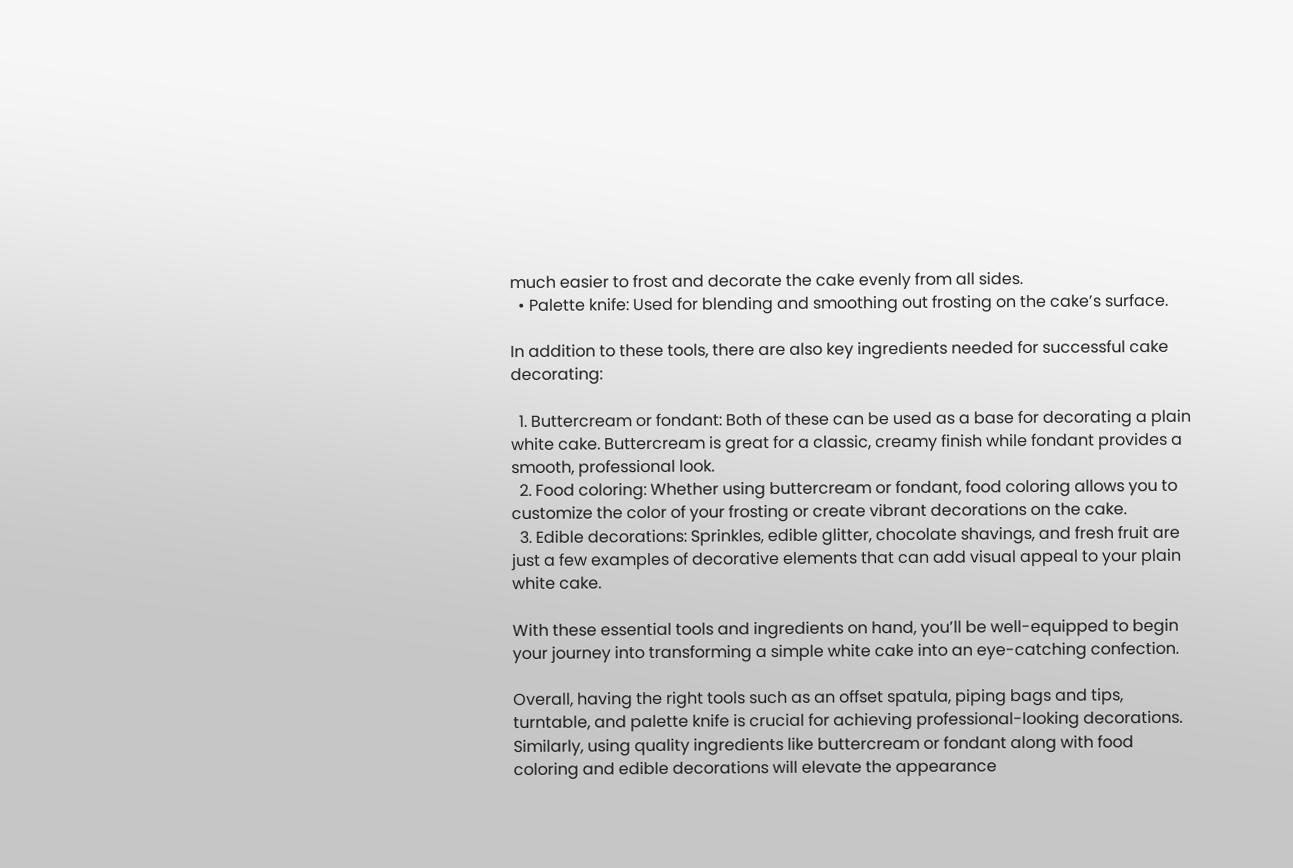much easier to frost and decorate the cake evenly from all sides.
  • Palette knife: Used for blending and smoothing out frosting on the cake’s surface.

In addition to these tools, there are also key ingredients needed for successful cake decorating:

  1. Buttercream or fondant: Both of these can be used as a base for decorating a plain white cake. Buttercream is great for a classic, creamy finish while fondant provides a smooth, professional look.
  2. Food coloring: Whether using buttercream or fondant, food coloring allows you to customize the color of your frosting or create vibrant decorations on the cake.
  3. Edible decorations: Sprinkles, edible glitter, chocolate shavings, and fresh fruit are just a few examples of decorative elements that can add visual appeal to your plain white cake.

With these essential tools and ingredients on hand, you’ll be well-equipped to begin your journey into transforming a simple white cake into an eye-catching confection.

Overall, having the right tools such as an offset spatula, piping bags and tips, turntable, and palette knife is crucial for achieving professional-looking decorations. Similarly, using quality ingredients like buttercream or fondant along with food coloring and edible decorations will elevate the appearance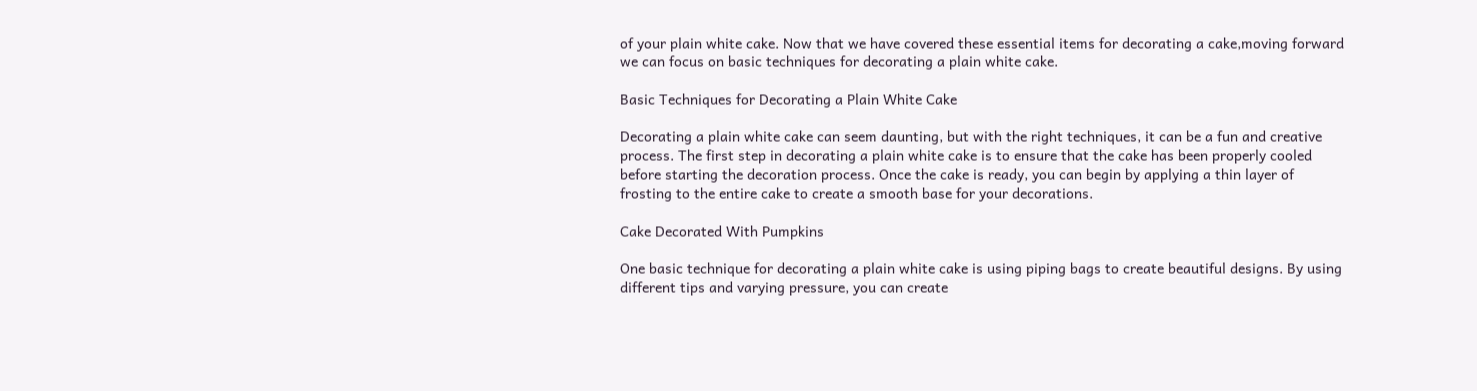of your plain white cake. Now that we have covered these essential items for decorating a cake,moving forward we can focus on basic techniques for decorating a plain white cake.

Basic Techniques for Decorating a Plain White Cake

Decorating a plain white cake can seem daunting, but with the right techniques, it can be a fun and creative process. The first step in decorating a plain white cake is to ensure that the cake has been properly cooled before starting the decoration process. Once the cake is ready, you can begin by applying a thin layer of frosting to the entire cake to create a smooth base for your decorations.

Cake Decorated With Pumpkins

One basic technique for decorating a plain white cake is using piping bags to create beautiful designs. By using different tips and varying pressure, you can create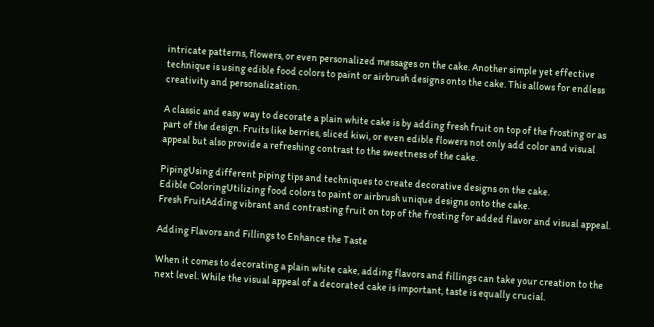intricate patterns, flowers, or even personalized messages on the cake. Another simple yet effective technique is using edible food colors to paint or airbrush designs onto the cake. This allows for endless creativity and personalization.

A classic and easy way to decorate a plain white cake is by adding fresh fruit on top of the frosting or as part of the design. Fruits like berries, sliced kiwi, or even edible flowers not only add color and visual appeal but also provide a refreshing contrast to the sweetness of the cake.

PipingUsing different piping tips and techniques to create decorative designs on the cake.
Edible ColoringUtilizing food colors to paint or airbrush unique designs onto the cake.
Fresh FruitAdding vibrant and contrasting fruit on top of the frosting for added flavor and visual appeal.

Adding Flavors and Fillings to Enhance the Taste

When it comes to decorating a plain white cake, adding flavors and fillings can take your creation to the next level. While the visual appeal of a decorated cake is important, taste is equally crucial.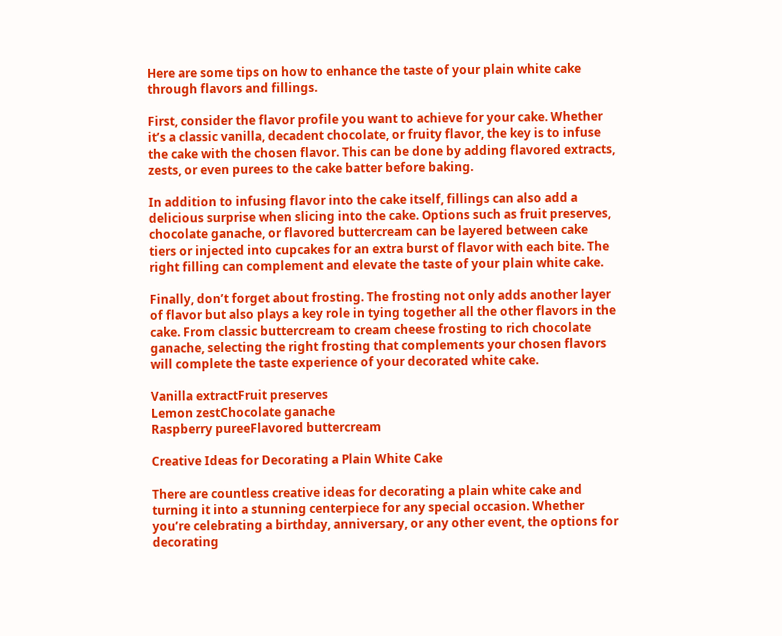Here are some tips on how to enhance the taste of your plain white cake through flavors and fillings.

First, consider the flavor profile you want to achieve for your cake. Whether it’s a classic vanilla, decadent chocolate, or fruity flavor, the key is to infuse the cake with the chosen flavor. This can be done by adding flavored extracts, zests, or even purees to the cake batter before baking.

In addition to infusing flavor into the cake itself, fillings can also add a delicious surprise when slicing into the cake. Options such as fruit preserves, chocolate ganache, or flavored buttercream can be layered between cake tiers or injected into cupcakes for an extra burst of flavor with each bite. The right filling can complement and elevate the taste of your plain white cake.

Finally, don’t forget about frosting. The frosting not only adds another layer of flavor but also plays a key role in tying together all the other flavors in the cake. From classic buttercream to cream cheese frosting to rich chocolate ganache, selecting the right frosting that complements your chosen flavors will complete the taste experience of your decorated white cake.

Vanilla extractFruit preserves
Lemon zestChocolate ganache
Raspberry pureeFlavored buttercream

Creative Ideas for Decorating a Plain White Cake

There are countless creative ideas for decorating a plain white cake and turning it into a stunning centerpiece for any special occasion. Whether you’re celebrating a birthday, anniversary, or any other event, the options for decorating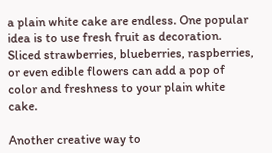a plain white cake are endless. One popular idea is to use fresh fruit as decoration. Sliced strawberries, blueberries, raspberries, or even edible flowers can add a pop of color and freshness to your plain white cake.

Another creative way to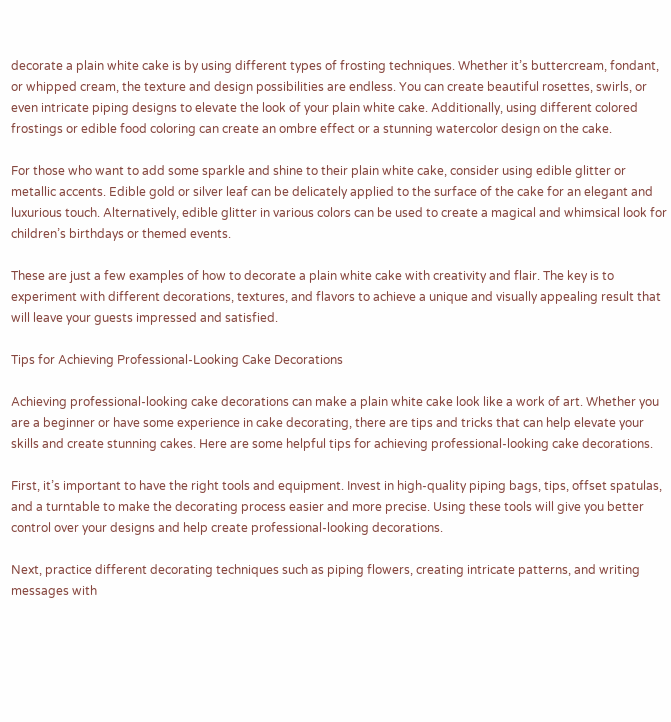decorate a plain white cake is by using different types of frosting techniques. Whether it’s buttercream, fondant, or whipped cream, the texture and design possibilities are endless. You can create beautiful rosettes, swirls, or even intricate piping designs to elevate the look of your plain white cake. Additionally, using different colored frostings or edible food coloring can create an ombre effect or a stunning watercolor design on the cake.

For those who want to add some sparkle and shine to their plain white cake, consider using edible glitter or metallic accents. Edible gold or silver leaf can be delicately applied to the surface of the cake for an elegant and luxurious touch. Alternatively, edible glitter in various colors can be used to create a magical and whimsical look for children’s birthdays or themed events.

These are just a few examples of how to decorate a plain white cake with creativity and flair. The key is to experiment with different decorations, textures, and flavors to achieve a unique and visually appealing result that will leave your guests impressed and satisfied.

Tips for Achieving Professional-Looking Cake Decorations

Achieving professional-looking cake decorations can make a plain white cake look like a work of art. Whether you are a beginner or have some experience in cake decorating, there are tips and tricks that can help elevate your skills and create stunning cakes. Here are some helpful tips for achieving professional-looking cake decorations.

First, it’s important to have the right tools and equipment. Invest in high-quality piping bags, tips, offset spatulas, and a turntable to make the decorating process easier and more precise. Using these tools will give you better control over your designs and help create professional-looking decorations.

Next, practice different decorating techniques such as piping flowers, creating intricate patterns, and writing messages with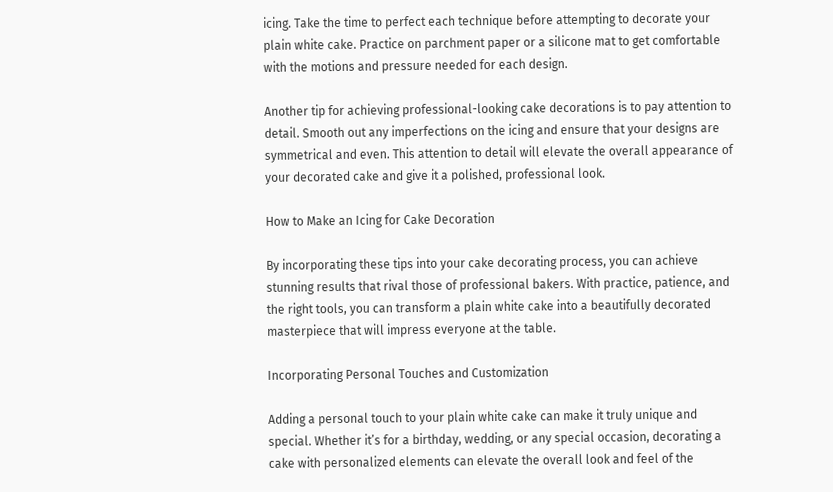icing. Take the time to perfect each technique before attempting to decorate your plain white cake. Practice on parchment paper or a silicone mat to get comfortable with the motions and pressure needed for each design.

Another tip for achieving professional-looking cake decorations is to pay attention to detail. Smooth out any imperfections on the icing and ensure that your designs are symmetrical and even. This attention to detail will elevate the overall appearance of your decorated cake and give it a polished, professional look.

How to Make an Icing for Cake Decoration

By incorporating these tips into your cake decorating process, you can achieve stunning results that rival those of professional bakers. With practice, patience, and the right tools, you can transform a plain white cake into a beautifully decorated masterpiece that will impress everyone at the table.

Incorporating Personal Touches and Customization

Adding a personal touch to your plain white cake can make it truly unique and special. Whether it’s for a birthday, wedding, or any special occasion, decorating a cake with personalized elements can elevate the overall look and feel of the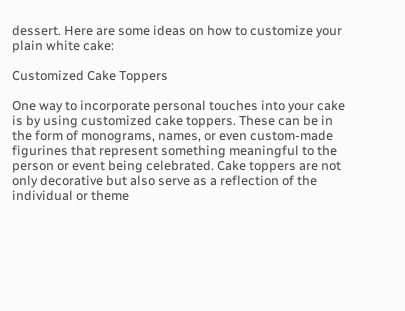dessert. Here are some ideas on how to customize your plain white cake:

Customized Cake Toppers

One way to incorporate personal touches into your cake is by using customized cake toppers. These can be in the form of monograms, names, or even custom-made figurines that represent something meaningful to the person or event being celebrated. Cake toppers are not only decorative but also serve as a reflection of the individual or theme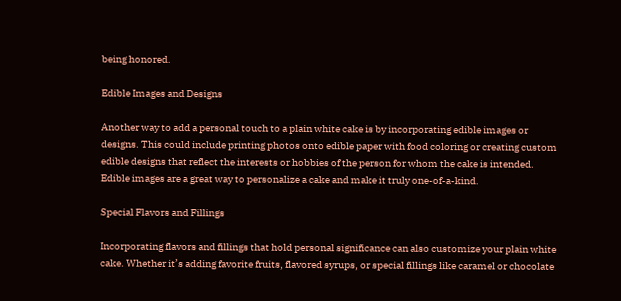being honored.

Edible Images and Designs

Another way to add a personal touch to a plain white cake is by incorporating edible images or designs. This could include printing photos onto edible paper with food coloring or creating custom edible designs that reflect the interests or hobbies of the person for whom the cake is intended. Edible images are a great way to personalize a cake and make it truly one-of-a-kind.

Special Flavors and Fillings

Incorporating flavors and fillings that hold personal significance can also customize your plain white cake. Whether it’s adding favorite fruits, flavored syrups, or special fillings like caramel or chocolate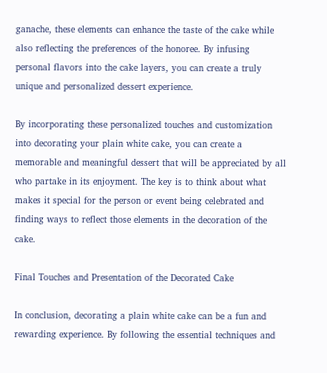ganache, these elements can enhance the taste of the cake while also reflecting the preferences of the honoree. By infusing personal flavors into the cake layers, you can create a truly unique and personalized dessert experience.

By incorporating these personalized touches and customization into decorating your plain white cake, you can create a memorable and meaningful dessert that will be appreciated by all who partake in its enjoyment. The key is to think about what makes it special for the person or event being celebrated and finding ways to reflect those elements in the decoration of the cake.

Final Touches and Presentation of the Decorated Cake

In conclusion, decorating a plain white cake can be a fun and rewarding experience. By following the essential techniques and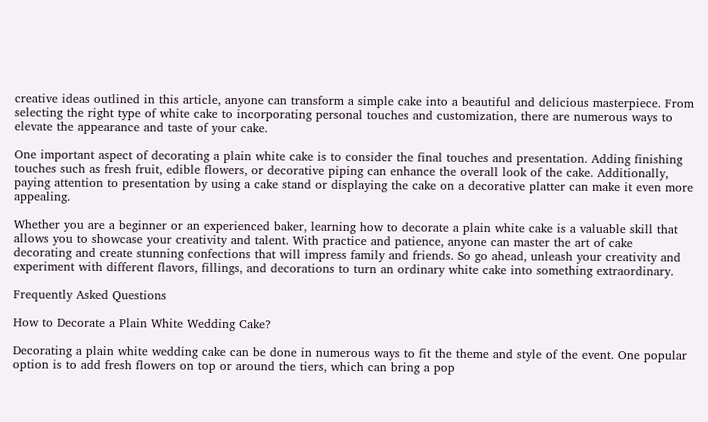creative ideas outlined in this article, anyone can transform a simple cake into a beautiful and delicious masterpiece. From selecting the right type of white cake to incorporating personal touches and customization, there are numerous ways to elevate the appearance and taste of your cake.

One important aspect of decorating a plain white cake is to consider the final touches and presentation. Adding finishing touches such as fresh fruit, edible flowers, or decorative piping can enhance the overall look of the cake. Additionally, paying attention to presentation by using a cake stand or displaying the cake on a decorative platter can make it even more appealing.

Whether you are a beginner or an experienced baker, learning how to decorate a plain white cake is a valuable skill that allows you to showcase your creativity and talent. With practice and patience, anyone can master the art of cake decorating and create stunning confections that will impress family and friends. So go ahead, unleash your creativity and experiment with different flavors, fillings, and decorations to turn an ordinary white cake into something extraordinary.

Frequently Asked Questions

How to Decorate a Plain White Wedding Cake?

Decorating a plain white wedding cake can be done in numerous ways to fit the theme and style of the event. One popular option is to add fresh flowers on top or around the tiers, which can bring a pop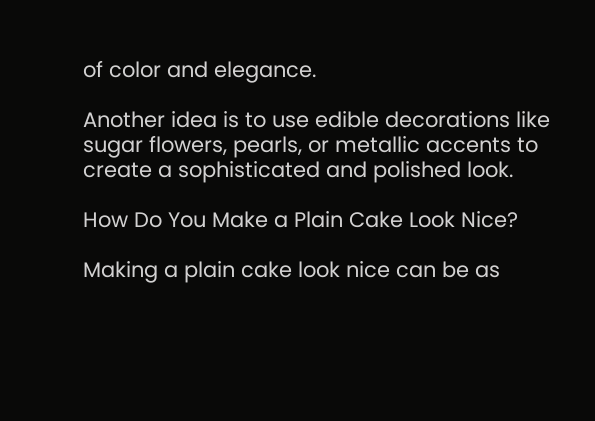of color and elegance.

Another idea is to use edible decorations like sugar flowers, pearls, or metallic accents to create a sophisticated and polished look.

How Do You Make a Plain Cake Look Nice?

Making a plain cake look nice can be as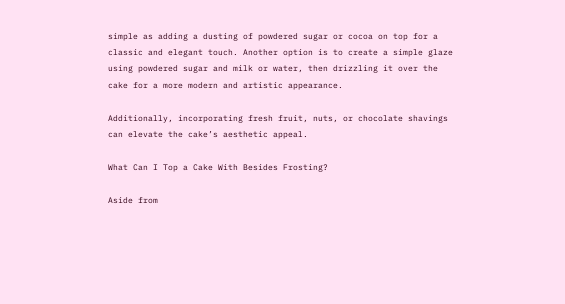simple as adding a dusting of powdered sugar or cocoa on top for a classic and elegant touch. Another option is to create a simple glaze using powdered sugar and milk or water, then drizzling it over the cake for a more modern and artistic appearance.

Additionally, incorporating fresh fruit, nuts, or chocolate shavings can elevate the cake’s aesthetic appeal.

What Can I Top a Cake With Besides Frosting?

Aside from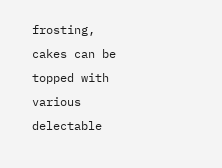frosting, cakes can be topped with various delectable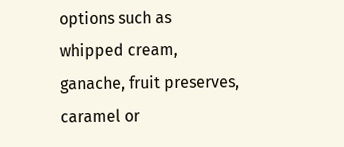options such as whipped cream, ganache, fruit preserves, caramel or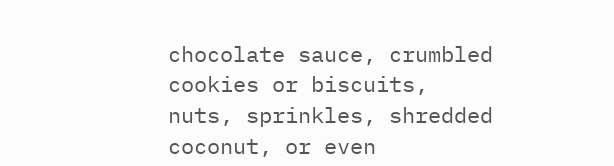chocolate sauce, crumbled cookies or biscuits, nuts, sprinkles, shredded coconut, or even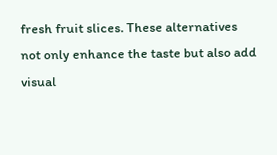fresh fruit slices. These alternatives not only enhance the taste but also add visual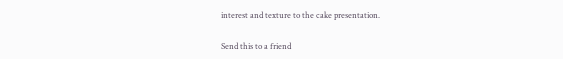interest and texture to the cake presentation.

Send this to a friend